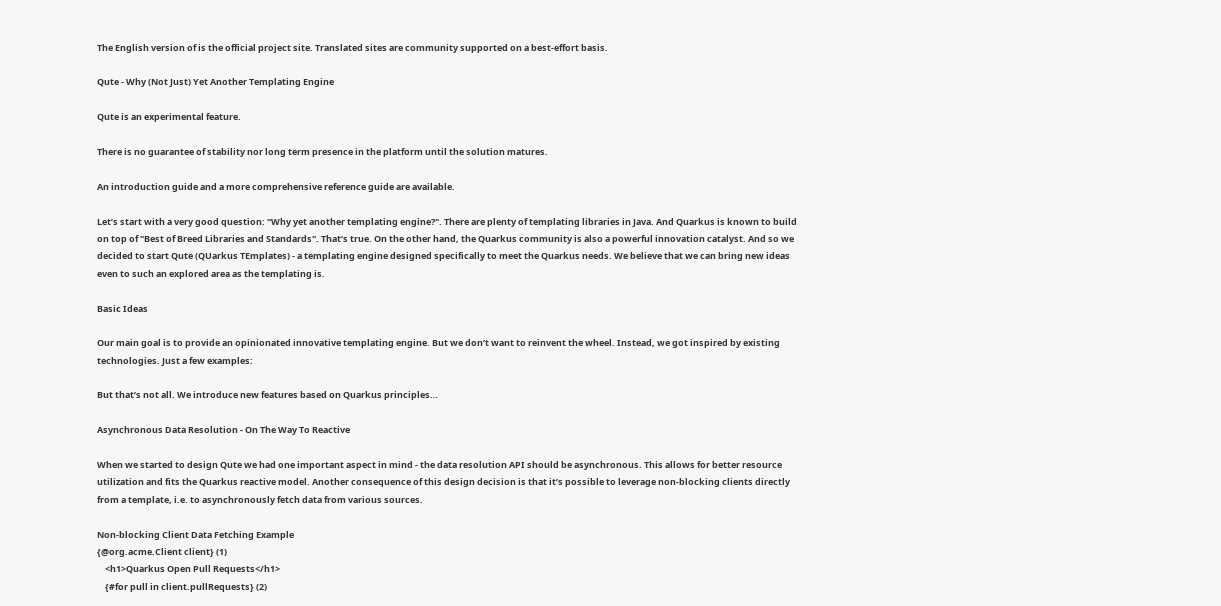The English version of is the official project site. Translated sites are community supported on a best-effort basis.

Qute - Why (Not Just) Yet Another Templating Engine

Qute is an experimental feature.

There is no guarantee of stability nor long term presence in the platform until the solution matures.

An introduction guide and a more comprehensive reference guide are available.

Let’s start with a very good question: "Why yet another templating engine?". There are plenty of templating libraries in Java. And Quarkus is known to build on top of "Best of Breed Libraries and Standards". That’s true. On the other hand, the Quarkus community is also a powerful innovation catalyst. And so we decided to start Qute (QUarkus TEmplates) - a templating engine designed specifically to meet the Quarkus needs. We believe that we can bring new ideas even to such an explored area as the templating is.

Basic Ideas

Our main goal is to provide an opinionated innovative templating engine. But we don’t want to reinvent the wheel. Instead, we got inspired by existing technologies. Just a few examples:

But that’s not all. We introduce new features based on Quarkus principles…

Asynchronous Data Resolution - On The Way To Reactive

When we started to design Qute we had one important aspect in mind - the data resolution API should be asynchronous. This allows for better resource utilization and fits the Quarkus reactive model. Another consequence of this design decision is that it’s possible to leverage non-blocking clients directly from a template, i.e. to asynchronously fetch data from various sources.

Non-blocking Client Data Fetching Example
{@org.acme.Client client} (1)
    <h1>Quarkus Open Pull Requests</h1>
    {#for pull in client.pullRequests} (2)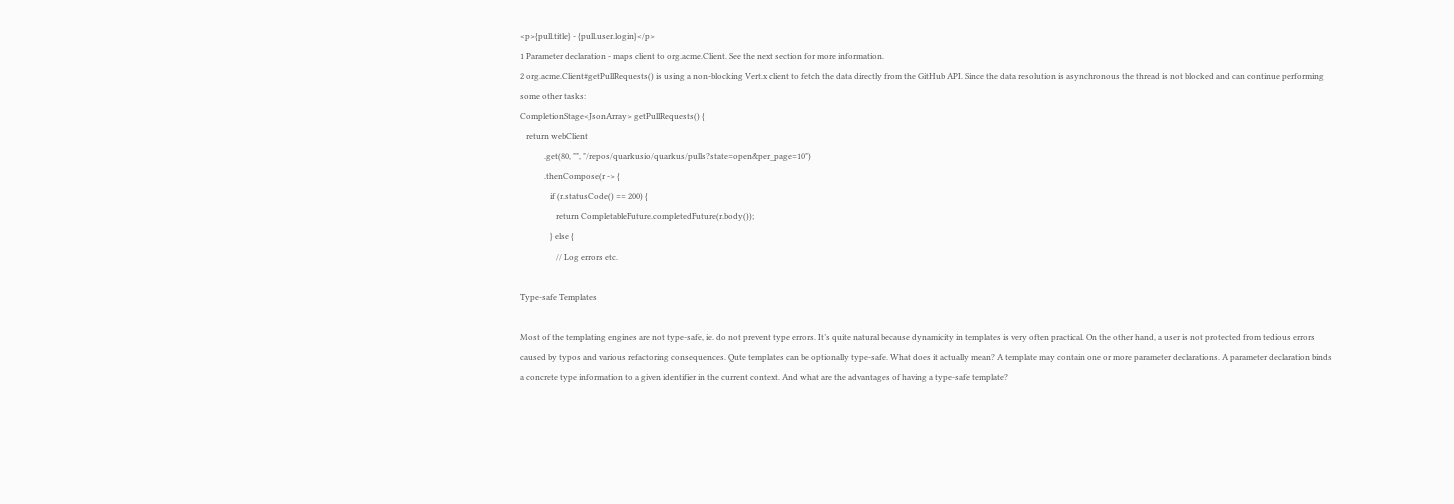<p>{pull.title} - {pull.user.login}</p>
1 Parameter declaration - maps client to org.acme.Client. See the next section for more information.
2 org.acme.Client#getPullRequests() is using a non-blocking Vert.x client to fetch the data directly from the GitHub API. Since the data resolution is asynchronous the thread is not blocked and can continue performing some other tasks:
CompletionStage<JsonArray> getPullRequests() {
   return webClient
            .get(80, "", "/repos/quarkusio/quarkus/pulls?state=open&per_page=10")
            .thenCompose(r -> {
               if (r.statusCode() == 200) {
                  return CompletableFuture.completedFuture(r.body());
               } else {
                  // Log errors etc.

Type-safe Templates

Most of the templating engines are not type-safe, ie. do not prevent type errors. It’s quite natural because dynamicity in templates is very often practical. On the other hand, a user is not protected from tedious errors caused by typos and various refactoring consequences. Qute templates can be optionally type-safe. What does it actually mean? A template may contain one or more parameter declarations. A parameter declaration binds a concrete type information to a given identifier in the current context. And what are the advantages of having a type-safe template?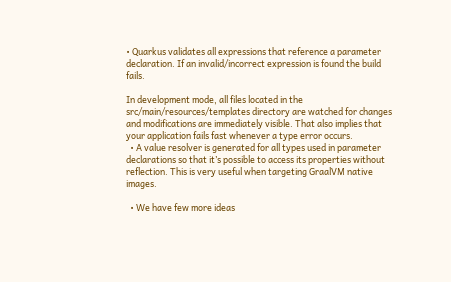• Quarkus validates all expressions that reference a parameter declaration. If an invalid/incorrect expression is found the build fails.

In development mode, all files located in the src/main/resources/templates directory are watched for changes and modifications are immediately visible. That also implies that your application fails fast whenever a type error occurs.
  • A value resolver is generated for all types used in parameter declarations so that it’s possible to access its properties without reflection. This is very useful when targeting GraalVM native images.

  • We have few more ideas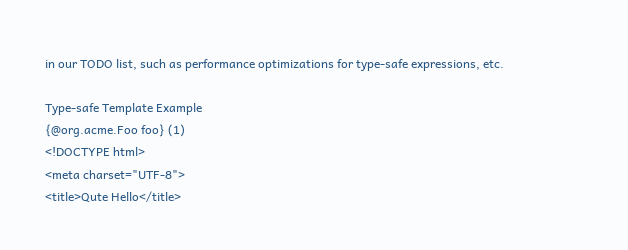in our TODO list, such as performance optimizations for type-safe expressions, etc.

Type-safe Template Example
{@org.acme.Foo foo} (1)
<!DOCTYPE html>
<meta charset="UTF-8">
<title>Qute Hello</title>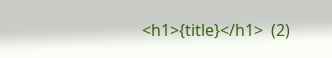<h1>{title}</h1>  (2)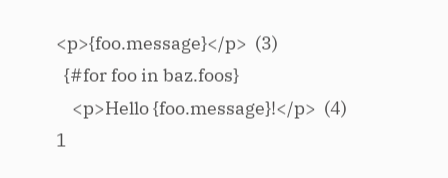<p>{foo.message}</p>  (3)
  {#for foo in baz.foos}
    <p>Hello {foo.message}!</p>  (4)
1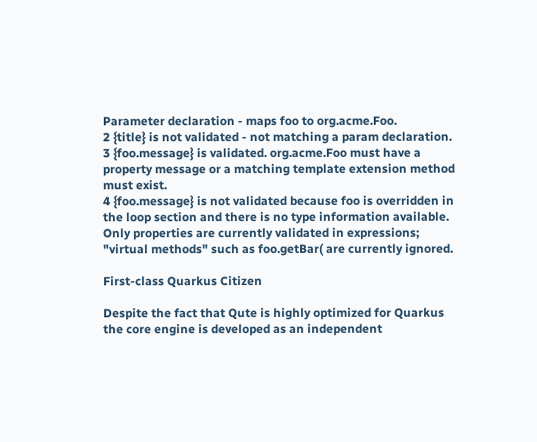Parameter declaration - maps foo to org.acme.Foo.
2 {title} is not validated - not matching a param declaration.
3 {foo.message} is validated. org.acme.Foo must have a property message or a matching template extension method must exist.
4 {foo.message} is not validated because foo is overridden in the loop section and there is no type information available.
Only properties are currently validated in expressions; "virtual methods" such as foo.getBar( are currently ignored.

First-class Quarkus Citizen

Despite the fact that Qute is highly optimized for Quarkus the core engine is developed as an independent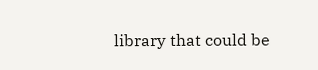library that could be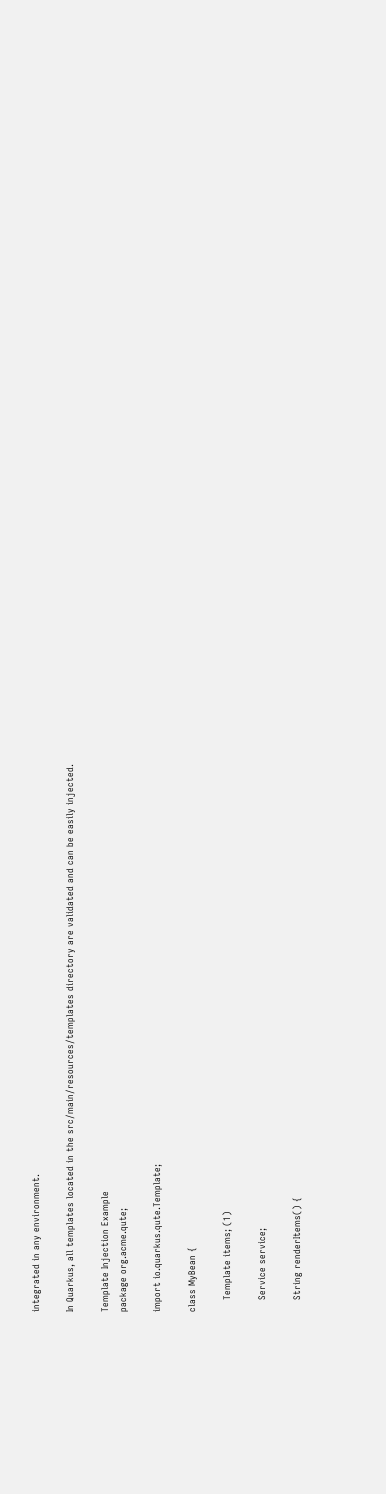integrated in any environment.

In Quarkus, all templates located in the src/main/resources/templates directory are validated and can be easily injected.

Template Injection Example
package org.acme.qute;

import io.quarkus.qute.Template;

class MyBean {

    Template items; (1)

    Service service;

    String renderItems() {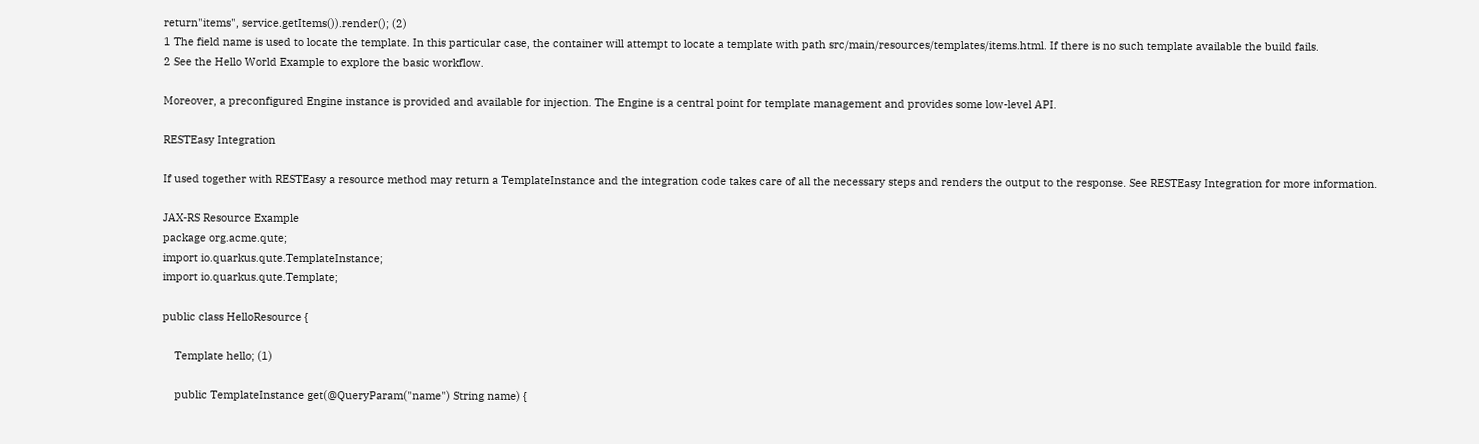return"items", service.getItems()).render(); (2)
1 The field name is used to locate the template. In this particular case, the container will attempt to locate a template with path src/main/resources/templates/items.html. If there is no such template available the build fails.
2 See the Hello World Example to explore the basic workflow.

Moreover, a preconfigured Engine instance is provided and available for injection. The Engine is a central point for template management and provides some low-level API.

RESTEasy Integration

If used together with RESTEasy a resource method may return a TemplateInstance and the integration code takes care of all the necessary steps and renders the output to the response. See RESTEasy Integration for more information.

JAX-RS Resource Example
package org.acme.qute;
import io.quarkus.qute.TemplateInstance;
import io.quarkus.qute.Template;

public class HelloResource {

    Template hello; (1)

    public TemplateInstance get(@QueryParam("name") String name) {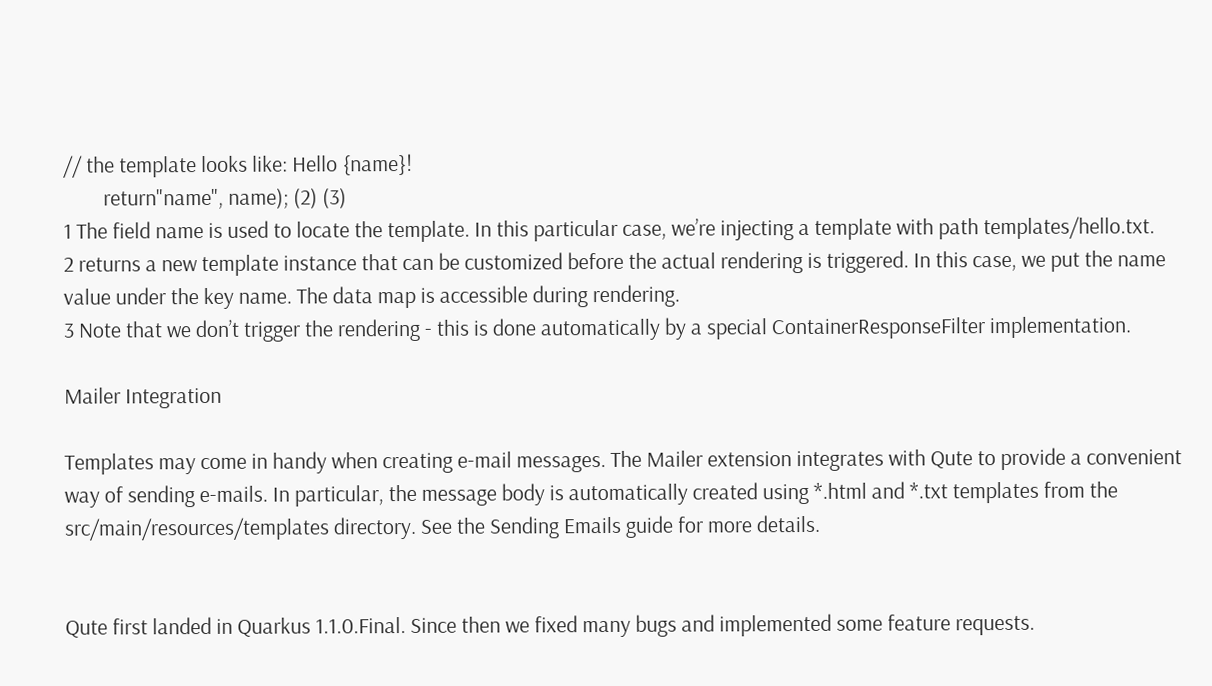// the template looks like: Hello {name}!
        return"name", name); (2) (3)
1 The field name is used to locate the template. In this particular case, we’re injecting a template with path templates/hello.txt.
2 returns a new template instance that can be customized before the actual rendering is triggered. In this case, we put the name value under the key name. The data map is accessible during rendering.
3 Note that we don’t trigger the rendering - this is done automatically by a special ContainerResponseFilter implementation.

Mailer Integration

Templates may come in handy when creating e-mail messages. The Mailer extension integrates with Qute to provide a convenient way of sending e-mails. In particular, the message body is automatically created using *.html and *.txt templates from the src/main/resources/templates directory. See the Sending Emails guide for more details.


Qute first landed in Quarkus 1.1.0.Final. Since then we fixed many bugs and implemented some feature requests.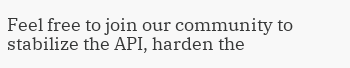Feel free to join our community to stabilize the API, harden the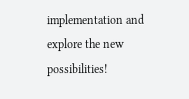implementation and explore the new possibilities!